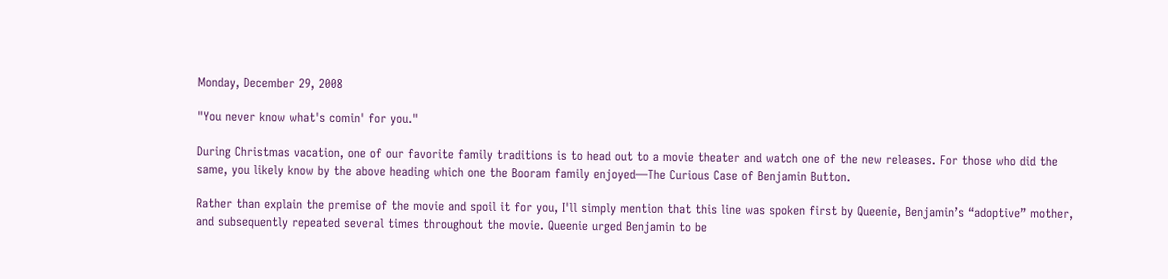Monday, December 29, 2008

"You never know what's comin' for you."

During Christmas vacation, one of our favorite family traditions is to head out to a movie theater and watch one of the new releases. For those who did the same, you likely know by the above heading which one the Booram family enjoyed—The Curious Case of Benjamin Button.

Rather than explain the premise of the movie and spoil it for you, I'll simply mention that this line was spoken first by Queenie, Benjamin’s “adoptive” mother, and subsequently repeated several times throughout the movie. Queenie urged Benjamin to be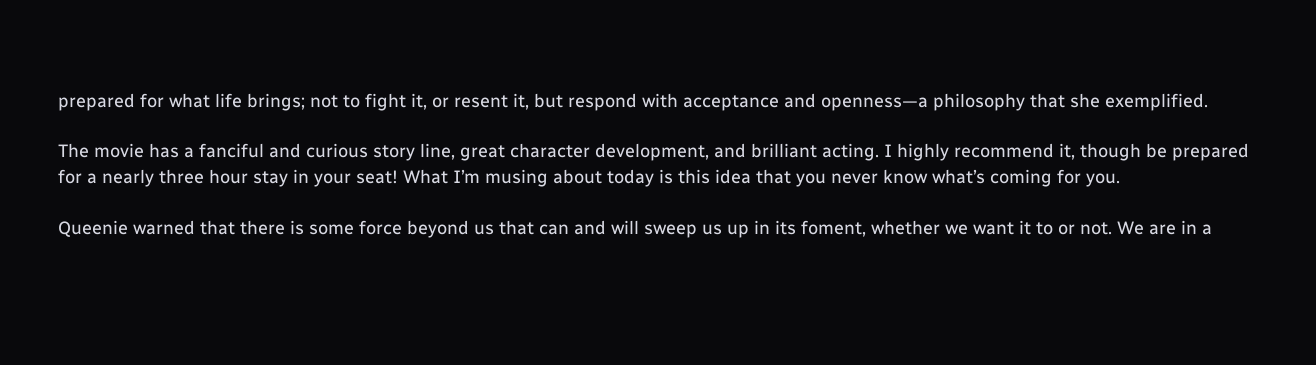prepared for what life brings; not to fight it, or resent it, but respond with acceptance and openness—a philosophy that she exemplified.

The movie has a fanciful and curious story line, great character development, and brilliant acting. I highly recommend it, though be prepared for a nearly three hour stay in your seat! What I’m musing about today is this idea that you never know what’s coming for you.

Queenie warned that there is some force beyond us that can and will sweep us up in its foment, whether we want it to or not. We are in a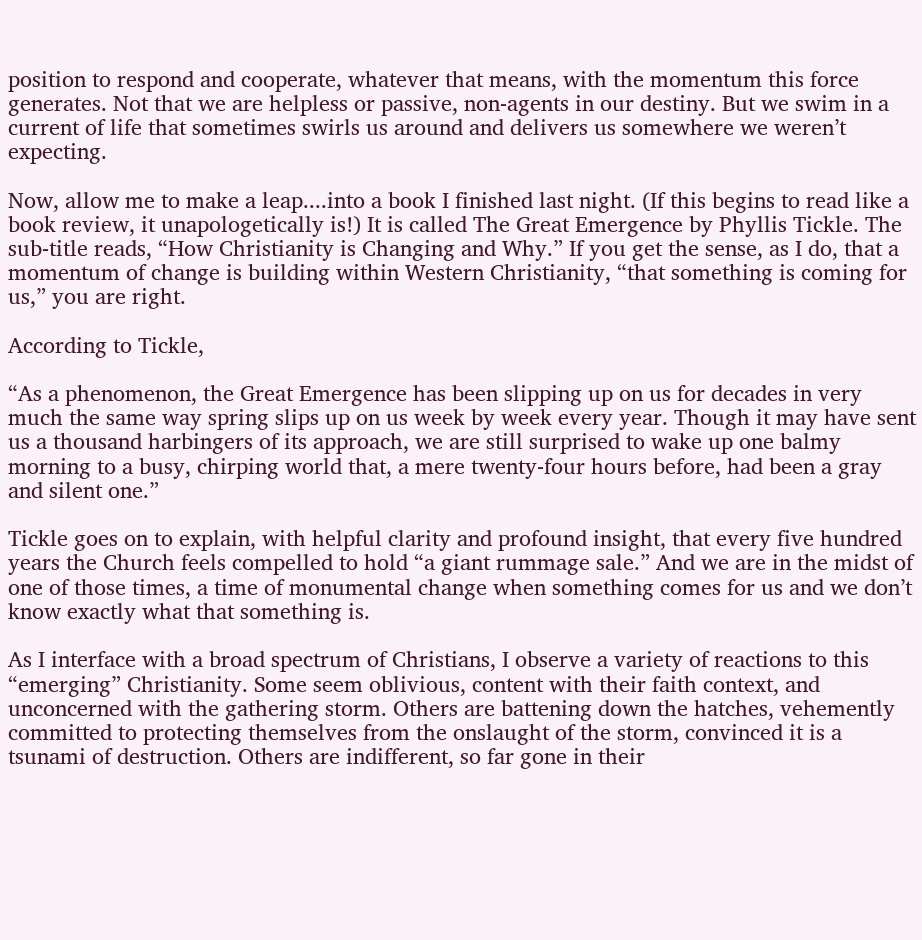position to respond and cooperate, whatever that means, with the momentum this force generates. Not that we are helpless or passive, non-agents in our destiny. But we swim in a current of life that sometimes swirls us around and delivers us somewhere we weren’t expecting.

Now, allow me to make a leap....into a book I finished last night. (If this begins to read like a book review, it unapologetically is!) It is called The Great Emergence by Phyllis Tickle. The sub-title reads, “How Christianity is Changing and Why.” If you get the sense, as I do, that a momentum of change is building within Western Christianity, “that something is coming for us,” you are right.

According to Tickle,

“As a phenomenon, the Great Emergence has been slipping up on us for decades in very much the same way spring slips up on us week by week every year. Though it may have sent us a thousand harbingers of its approach, we are still surprised to wake up one balmy morning to a busy, chirping world that, a mere twenty-four hours before, had been a gray and silent one.”

Tickle goes on to explain, with helpful clarity and profound insight, that every five hundred years the Church feels compelled to hold “a giant rummage sale.” And we are in the midst of one of those times, a time of monumental change when something comes for us and we don’t know exactly what that something is.

As I interface with a broad spectrum of Christians, I observe a variety of reactions to this “emerging” Christianity. Some seem oblivious, content with their faith context, and unconcerned with the gathering storm. Others are battening down the hatches, vehemently committed to protecting themselves from the onslaught of the storm, convinced it is a tsunami of destruction. Others are indifferent, so far gone in their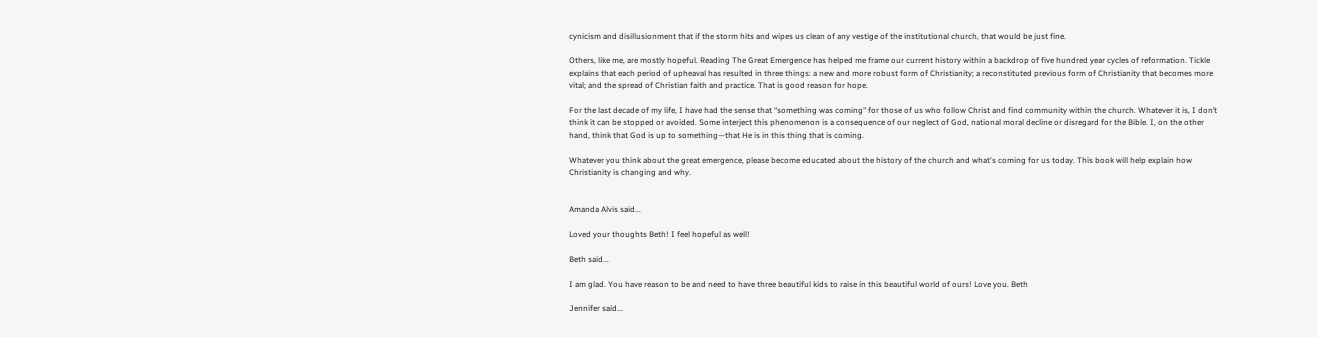cynicism and disillusionment that if the storm hits and wipes us clean of any vestige of the institutional church, that would be just fine.

Others, like me, are mostly hopeful. Reading The Great Emergence has helped me frame our current history within a backdrop of five hundred year cycles of reformation. Tickle explains that each period of upheaval has resulted in three things: a new and more robust form of Christianity; a reconstituted previous form of Christianity that becomes more vital; and the spread of Christian faith and practice. That is good reason for hope.

For the last decade of my life, I have had the sense that “something was coming" for those of us who follow Christ and find community within the church. Whatever it is, I don’t think it can be stopped or avoided. Some interject this phenomenon is a consequence of our neglect of God, national moral decline or disregard for the Bible. I, on the other hand, think that God is up to something—that He is in this thing that is coming.

Whatever you think about the great emergence, please become educated about the history of the church and what's coming for us today. This book will help explain how Christianity is changing and why.


Amanda Alvis said...

Loved your thoughts Beth! I feel hopeful as well!

Beth said...

I am glad. You have reason to be and need to have three beautiful kids to raise in this beautiful world of ours! Love you. Beth

Jennifer said...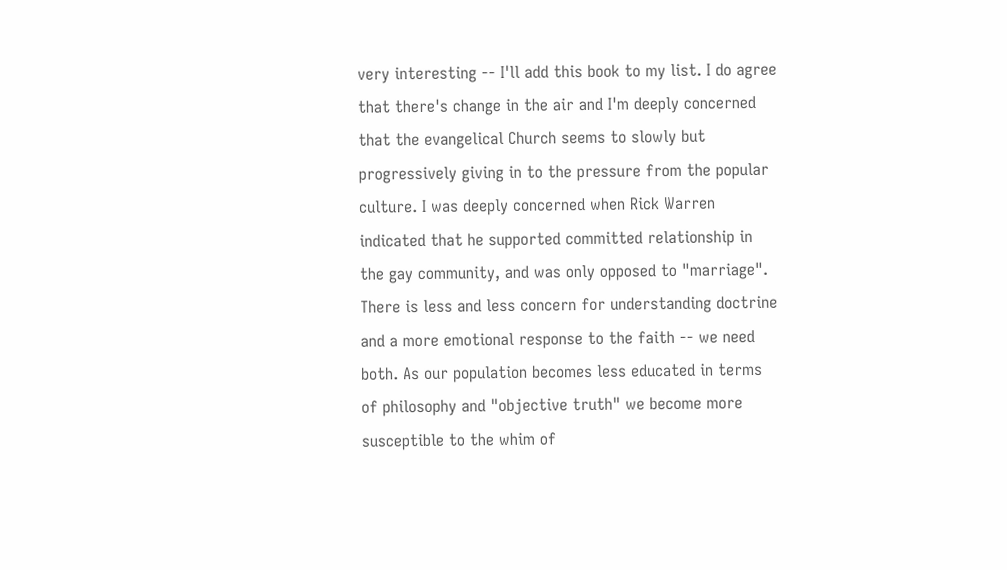very interesting -- I'll add this book to my list. I do agree that there's change in the air and I'm deeply concerned that the evangelical Church seems to slowly but progressively giving in to the pressure from the popular culture. I was deeply concerned when Rick Warren indicated that he supported committed relationship in the gay community, and was only opposed to "marriage". There is less and less concern for understanding doctrine and a more emotional response to the faith -- we need both. As our population becomes less educated in terms of philosophy and "objective truth" we become more susceptible to the whim of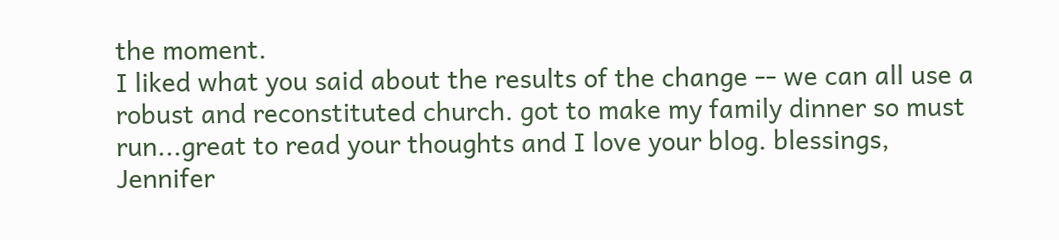the moment.
I liked what you said about the results of the change -- we can all use a robust and reconstituted church. got to make my family dinner so must run...great to read your thoughts and I love your blog. blessings, Jennifer